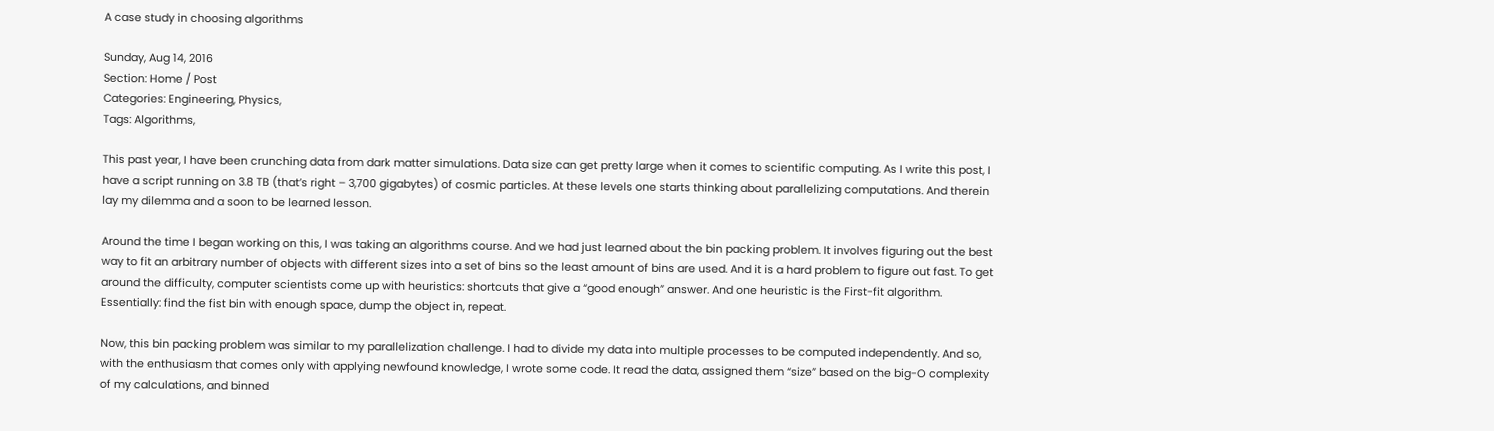A case study in choosing algorithms

Sunday, Aug 14, 2016
Section: Home / Post
Categories: Engineering, Physics,
Tags: Algorithms,

This past year, I have been crunching data from dark matter simulations. Data size can get pretty large when it comes to scientific computing. As I write this post, I have a script running on 3.8 TB (that’s right – 3,700 gigabytes) of cosmic particles. At these levels one starts thinking about parallelizing computations. And therein lay my dilemma and a soon to be learned lesson.

Around the time I began working on this, I was taking an algorithms course. And we had just learned about the bin packing problem. It involves figuring out the best way to fit an arbitrary number of objects with different sizes into a set of bins so the least amount of bins are used. And it is a hard problem to figure out fast. To get around the difficulty, computer scientists come up with heuristics: shortcuts that give a “good enough” answer. And one heuristic is the First-fit algorithm. Essentially: find the fist bin with enough space, dump the object in, repeat.

Now, this bin packing problem was similar to my parallelization challenge. I had to divide my data into multiple processes to be computed independently. And so, with the enthusiasm that comes only with applying newfound knowledge, I wrote some code. It read the data, assigned them “size” based on the big-O complexity of my calculations, and binned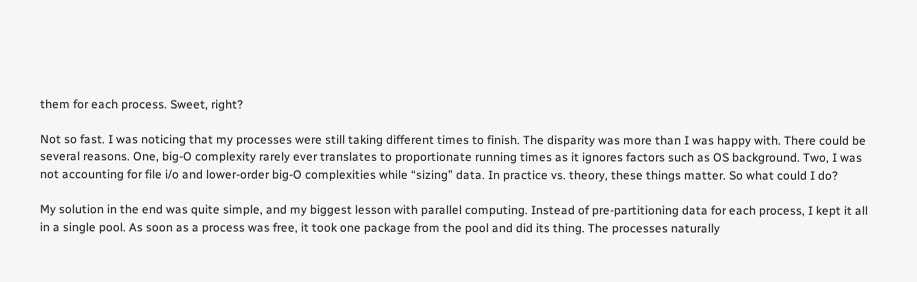them for each process. Sweet, right?

Not so fast. I was noticing that my processes were still taking different times to finish. The disparity was more than I was happy with. There could be several reasons. One, big-O complexity rarely ever translates to proportionate running times as it ignores factors such as OS background. Two, I was not accounting for file i/o and lower-order big-O complexities while “sizing” data. In practice vs. theory, these things matter. So what could I do?

My solution in the end was quite simple, and my biggest lesson with parallel computing. Instead of pre-partitioning data for each process, I kept it all in a single pool. As soon as a process was free, it took one package from the pool and did its thing. The processes naturally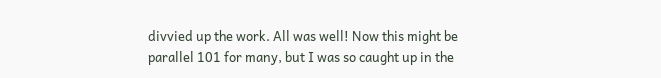divvied up the work. All was well! Now this might be parallel 101 for many, but I was so caught up in the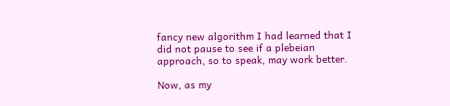fancy new algorithm I had learned that I did not pause to see if a plebeian approach, so to speak, may work better.

Now, as my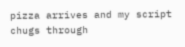pizza arrives and my script chugs through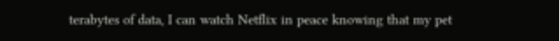terabytes of data, I can watch Netflix in peace knowing that my pet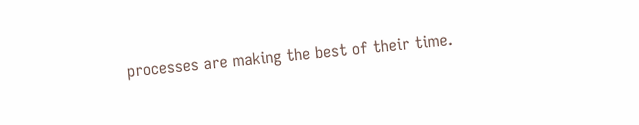processes are making the best of their time.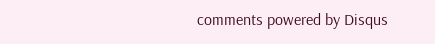comments powered by Disqus